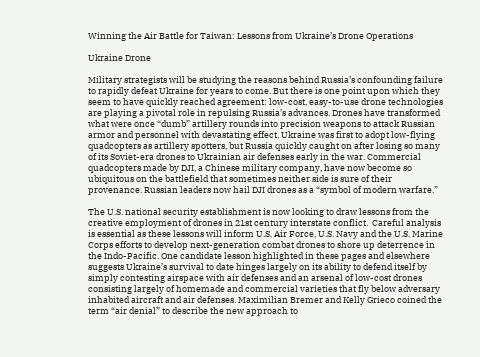Winning the Air Battle for Taiwan: Lessons from Ukraine’s Drone Operations

Ukraine Drone

Military strategists will be studying the reasons behind Russia’s confounding failure to rapidly defeat Ukraine for years to come. But there is one point upon which they seem to have quickly reached agreement: low-cost, easy-to-use drone technologies are playing a pivotal role in repulsing Russia’s advances. Drones have transformed what were once “dumb” artillery rounds into precision weapons to attack Russian armor and personnel with devastating effect. Ukraine was first to adopt low-flying quadcopters as artillery spotters, but Russia quickly caught on after losing so many of its Soviet-era drones to Ukrainian air defenses early in the war. Commercial quadcopters made by DJI, a Chinese military company, have now become so ubiquitous on the battlefield that sometimes neither side is sure of their provenance. Russian leaders now hail DJI drones as a “symbol of modern warfare.”

The U.S. national security establishment is now looking to draw lessons from the creative employment of drones in 21st century interstate conflict.  Careful analysis is essential as these lessons will inform U.S. Air Force, U.S. Navy and the U.S. Marine Corps efforts to develop next-generation combat drones to shore up deterrence in the Indo-Pacific. One candidate lesson highlighted in these pages and elsewhere suggests Ukraine’s survival to date hinges largely on its ability to defend itself by simply contesting airspace with air defenses and an arsenal of low-cost drones consisting largely of homemade and commercial varieties that fly below adversary inhabited aircraft and air defenses. Maximilian Bremer and Kelly Grieco coined the term “air denial” to describe the new approach to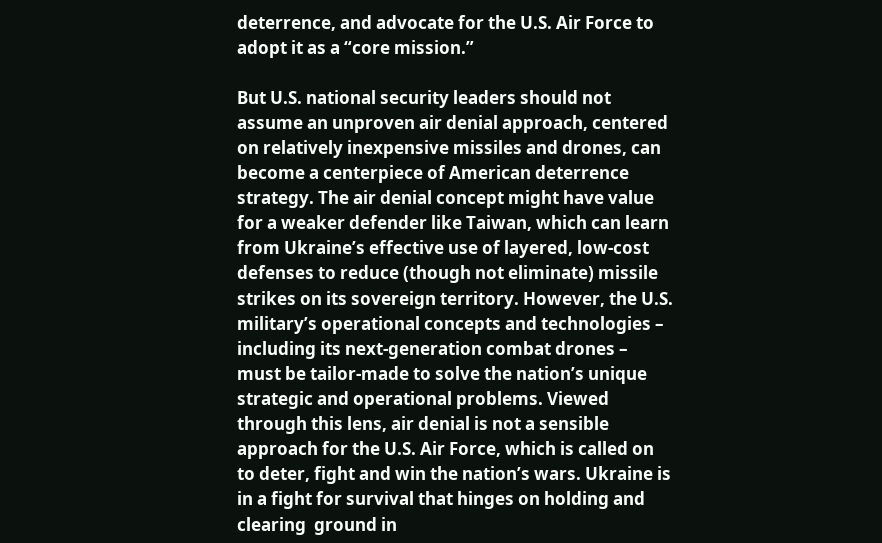deterrence, and advocate for the U.S. Air Force to adopt it as a “core mission.”

But U.S. national security leaders should not assume an unproven air denial approach, centered on relatively inexpensive missiles and drones, can become a centerpiece of American deterrence strategy. The air denial concept might have value for a weaker defender like Taiwan, which can learn from Ukraine’s effective use of layered, low-cost defenses to reduce (though not eliminate) missile strikes on its sovereign territory. However, the U.S. military’s operational concepts and technologies – including its next-generation combat drones – must be tailor-made to solve the nation’s unique strategic and operational problems. Viewed through this lens, air denial is not a sensible approach for the U.S. Air Force, which is called on to deter, fight and win the nation’s wars. Ukraine is in a fight for survival that hinges on holding and clearing  ground in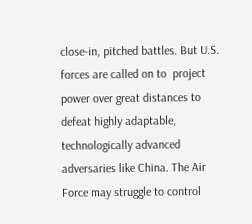close-in, pitched battles. But U.S. forces are called on to  project power over great distances to defeat highly adaptable, technologically advanced adversaries like China. The Air Force may struggle to control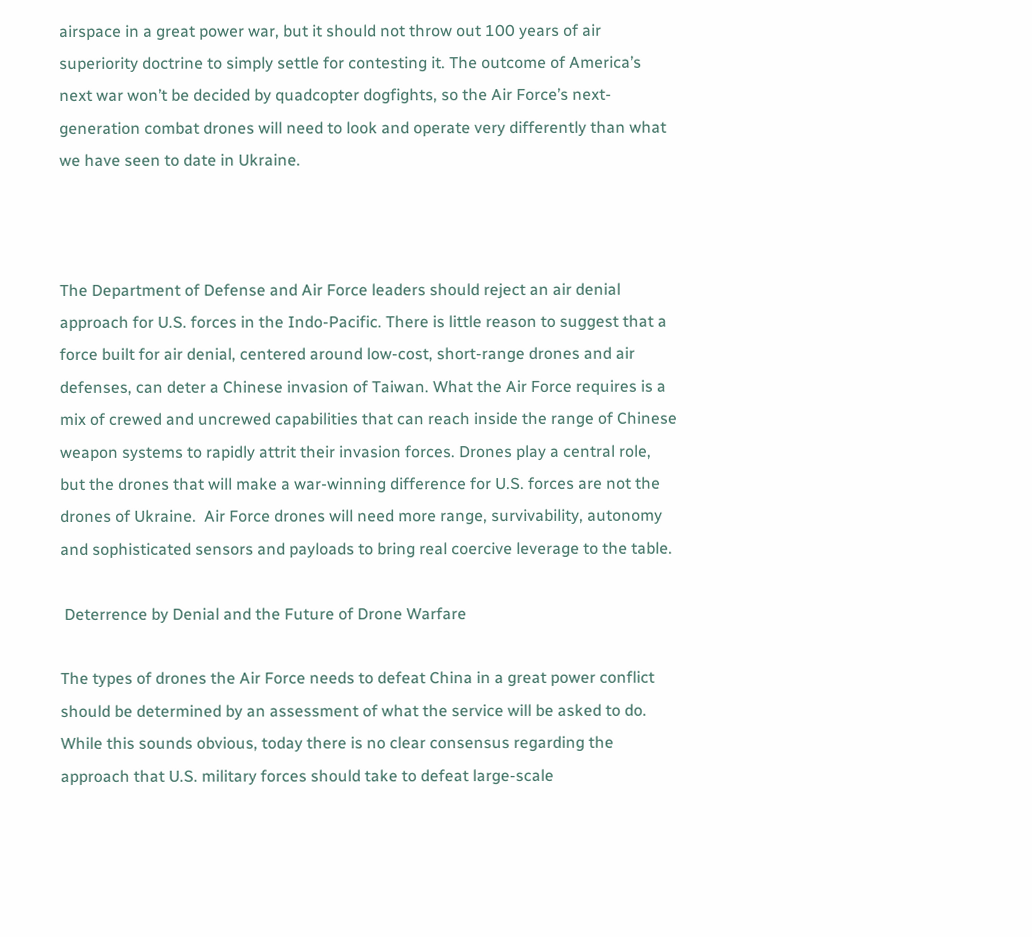airspace in a great power war, but it should not throw out 100 years of air superiority doctrine to simply settle for contesting it. The outcome of America’s next war won’t be decided by quadcopter dogfights, so the Air Force’s next-generation combat drones will need to look and operate very differently than what we have seen to date in Ukraine.



The Department of Defense and Air Force leaders should reject an air denial approach for U.S. forces in the Indo-Pacific. There is little reason to suggest that a force built for air denial, centered around low-cost, short-range drones and air defenses, can deter a Chinese invasion of Taiwan. What the Air Force requires is a mix of crewed and uncrewed capabilities that can reach inside the range of Chinese weapon systems to rapidly attrit their invasion forces. Drones play a central role, but the drones that will make a war-winning difference for U.S. forces are not the drones of Ukraine.  Air Force drones will need more range, survivability, autonomy and sophisticated sensors and payloads to bring real coercive leverage to the table.

 Deterrence by Denial and the Future of Drone Warfare

The types of drones the Air Force needs to defeat China in a great power conflict should be determined by an assessment of what the service will be asked to do. While this sounds obvious, today there is no clear consensus regarding the approach that U.S. military forces should take to defeat large-scale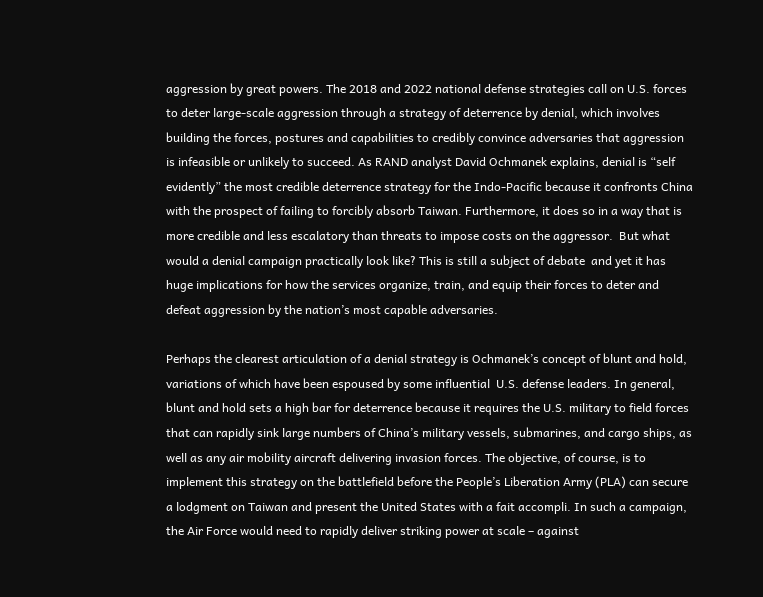aggression by great powers. The 2018 and 2022 national defense strategies call on U.S. forces to deter large-scale aggression through a strategy of deterrence by denial, which involves building the forces, postures and capabilities to credibly convince adversaries that aggression is infeasible or unlikely to succeed. As RAND analyst David Ochmanek explains, denial is “self evidently” the most credible deterrence strategy for the Indo-Pacific because it confronts China with the prospect of failing to forcibly absorb Taiwan. Furthermore, it does so in a way that is more credible and less escalatory than threats to impose costs on the aggressor.  But what would a denial campaign practically look like? This is still a subject of debate  and yet it has huge implications for how the services organize, train, and equip their forces to deter and defeat aggression by the nation’s most capable adversaries.

Perhaps the clearest articulation of a denial strategy is Ochmanek’s concept of blunt and hold, variations of which have been espoused by some influential  U.S. defense leaders. In general, blunt and hold sets a high bar for deterrence because it requires the U.S. military to field forces that can rapidly sink large numbers of China’s military vessels, submarines, and cargo ships, as well as any air mobility aircraft delivering invasion forces. The objective, of course, is to implement this strategy on the battlefield before the People’s Liberation Army (PLA) can secure a lodgment on Taiwan and present the United States with a fait accompli. In such a campaign, the Air Force would need to rapidly deliver striking power at scale – against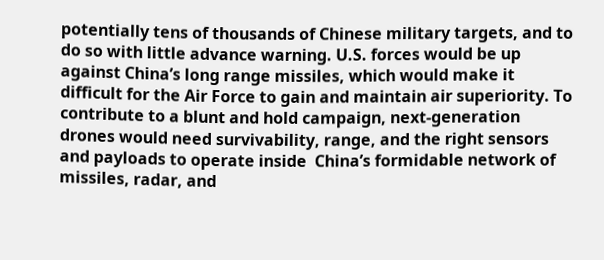potentially tens of thousands of Chinese military targets, and to do so with little advance warning. U.S. forces would be up against China’s long range missiles, which would make it difficult for the Air Force to gain and maintain air superiority. To contribute to a blunt and hold campaign, next-generation drones would need survivability, range, and the right sensors and payloads to operate inside  China’s formidable network of missiles, radar, and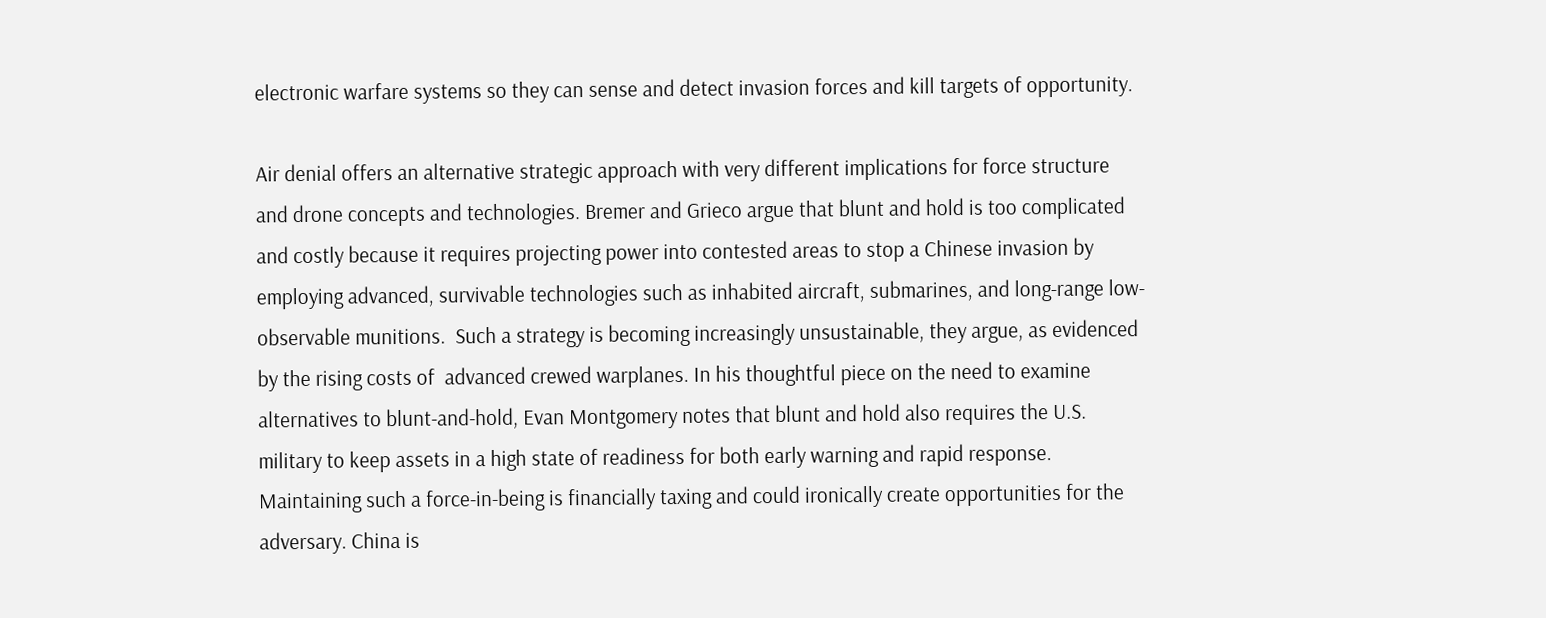electronic warfare systems so they can sense and detect invasion forces and kill targets of opportunity.

Air denial offers an alternative strategic approach with very different implications for force structure and drone concepts and technologies. Bremer and Grieco argue that blunt and hold is too complicated and costly because it requires projecting power into contested areas to stop a Chinese invasion by employing advanced, survivable technologies such as inhabited aircraft, submarines, and long-range low-observable munitions.  Such a strategy is becoming increasingly unsustainable, they argue, as evidenced by the rising costs of  advanced crewed warplanes. In his thoughtful piece on the need to examine alternatives to blunt-and-hold, Evan Montgomery notes that blunt and hold also requires the U.S. military to keep assets in a high state of readiness for both early warning and rapid response. Maintaining such a force-in-being is financially taxing and could ironically create opportunities for the adversary. China is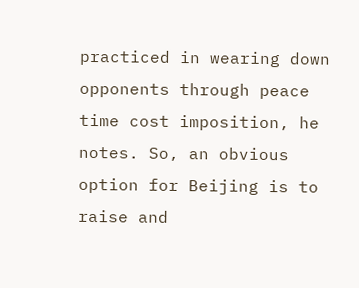practiced in wearing down opponents through peace time cost imposition, he notes. So, an obvious option for Beijing is to raise and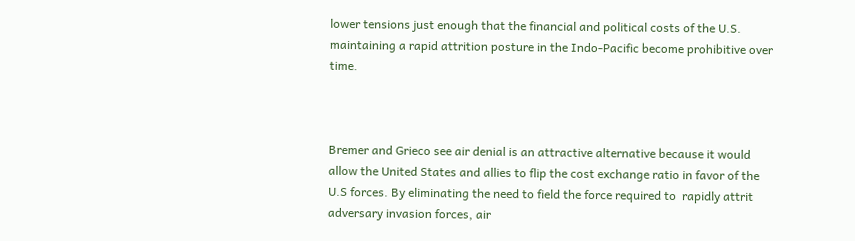lower tensions just enough that the financial and political costs of the U.S. maintaining a rapid attrition posture in the Indo-Pacific become prohibitive over time.



Bremer and Grieco see air denial is an attractive alternative because it would allow the United States and allies to flip the cost exchange ratio in favor of the U.S forces. By eliminating the need to field the force required to  rapidly attrit adversary invasion forces, air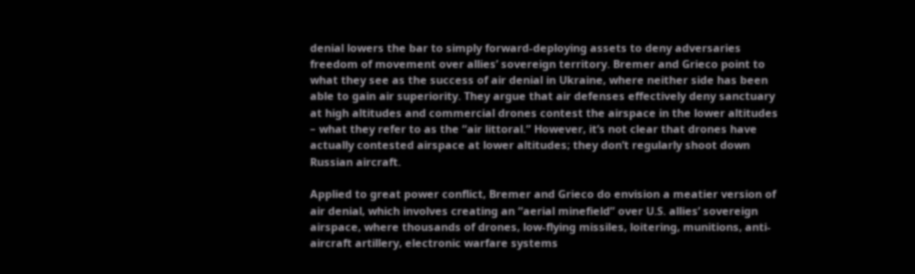denial lowers the bar to simply forward-deploying assets to deny adversaries freedom of movement over allies’ sovereign territory. Bremer and Grieco point to what they see as the success of air denial in Ukraine, where neither side has been able to gain air superiority. They argue that air defenses effectively deny sanctuary at high altitudes and commercial drones contest the airspace in the lower altitudes – what they refer to as the “air littoral.” However, it’s not clear that drones have actually contested airspace at lower altitudes; they don’t regularly shoot down Russian aircraft.

Applied to great power conflict, Bremer and Grieco do envision a meatier version of air denial, which involves creating an “aerial minefield” over U.S. allies’ sovereign airspace, where thousands of drones, low-flying missiles, loitering, munitions, anti-aircraft artillery, electronic warfare systems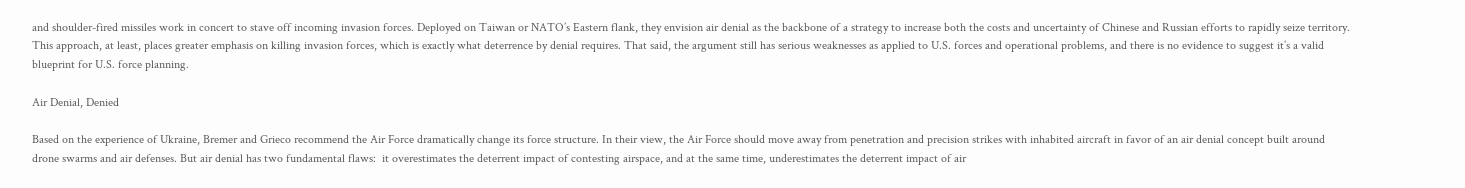and shoulder-fired missiles work in concert to stave off incoming invasion forces. Deployed on Taiwan or NATO’s Eastern flank, they envision air denial as the backbone of a strategy to increase both the costs and uncertainty of Chinese and Russian efforts to rapidly seize territory.  This approach, at least, places greater emphasis on killing invasion forces, which is exactly what deterrence by denial requires. That said, the argument still has serious weaknesses as applied to U.S. forces and operational problems, and there is no evidence to suggest it’s a valid blueprint for U.S. force planning.

Air Denial, Denied

Based on the experience of Ukraine, Bremer and Grieco recommend the Air Force dramatically change its force structure. In their view, the Air Force should move away from penetration and precision strikes with inhabited aircraft in favor of an air denial concept built around drone swarms and air defenses. But air denial has two fundamental flaws:  it overestimates the deterrent impact of contesting airspace, and at the same time, underestimates the deterrent impact of air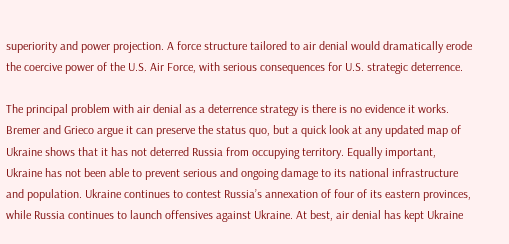superiority and power projection. A force structure tailored to air denial would dramatically erode the coercive power of the U.S. Air Force, with serious consequences for U.S. strategic deterrence.

The principal problem with air denial as a deterrence strategy is there is no evidence it works. Bremer and Grieco argue it can preserve the status quo, but a quick look at any updated map of Ukraine shows that it has not deterred Russia from occupying territory. Equally important, Ukraine has not been able to prevent serious and ongoing damage to its national infrastructure and population. Ukraine continues to contest Russia’s annexation of four of its eastern provinces, while Russia continues to launch offensives against Ukraine. At best, air denial has kept Ukraine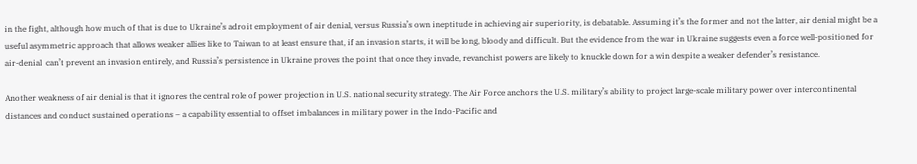in the fight, although how much of that is due to Ukraine’s adroit employment of air denial, versus Russia’s own ineptitude in achieving air superiority, is debatable. Assuming it’s the former and not the latter, air denial might be a useful asymmetric approach that allows weaker allies like to Taiwan to at least ensure that, if an invasion starts, it will be long, bloody and difficult. But the evidence from the war in Ukraine suggests even a force well-positioned for  air-denial  can’t prevent an invasion entirely, and Russia’s persistence in Ukraine proves the point that once they invade, revanchist powers are likely to knuckle down for a win despite a weaker defender’s resistance.

Another weakness of air denial is that it ignores the central role of power projection in U.S. national security strategy. The Air Force anchors the U.S. military’s ability to project large-scale military power over intercontinental distances and conduct sustained operations – a capability essential to offset imbalances in military power in the Indo-Pacific and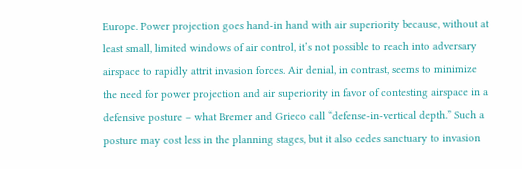Europe. Power projection goes hand-in hand with air superiority because, without at least small, limited windows of air control, it’s not possible to reach into adversary airspace to rapidly attrit invasion forces. Air denial, in contrast, seems to minimize the need for power projection and air superiority in favor of contesting airspace in a defensive posture – what Bremer and Grieco call “defense-in-vertical depth.” Such a posture may cost less in the planning stages, but it also cedes sanctuary to invasion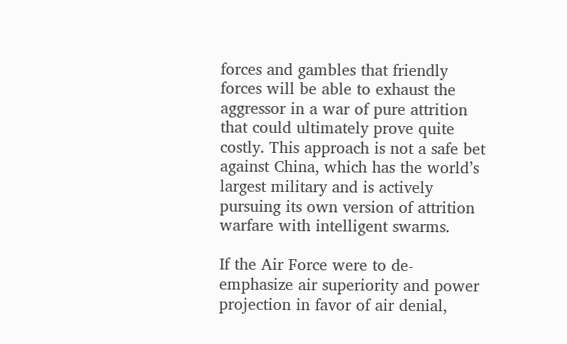forces and gambles that friendly forces will be able to exhaust the aggressor in a war of pure attrition that could ultimately prove quite costly. This approach is not a safe bet against China, which has the world’s largest military and is actively pursuing its own version of attrition warfare with intelligent swarms.

If the Air Force were to de-emphasize air superiority and power projection in favor of air denial,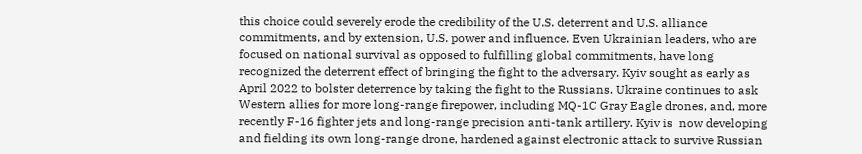this choice could severely erode the credibility of the U.S. deterrent and U.S. alliance commitments, and by extension, U.S. power and influence. Even Ukrainian leaders, who are focused on national survival as opposed to fulfilling global commitments, have long recognized the deterrent effect of bringing the fight to the adversary. Kyiv sought as early as April 2022 to bolster deterrence by taking the fight to the Russians. Ukraine continues to ask Western allies for more long-range firepower, including MQ-1C Gray Eagle drones, and, more recently F-16 fighter jets and long-range precision anti-tank artillery. Kyiv is  now developing and fielding its own long-range drone, hardened against electronic attack to survive Russian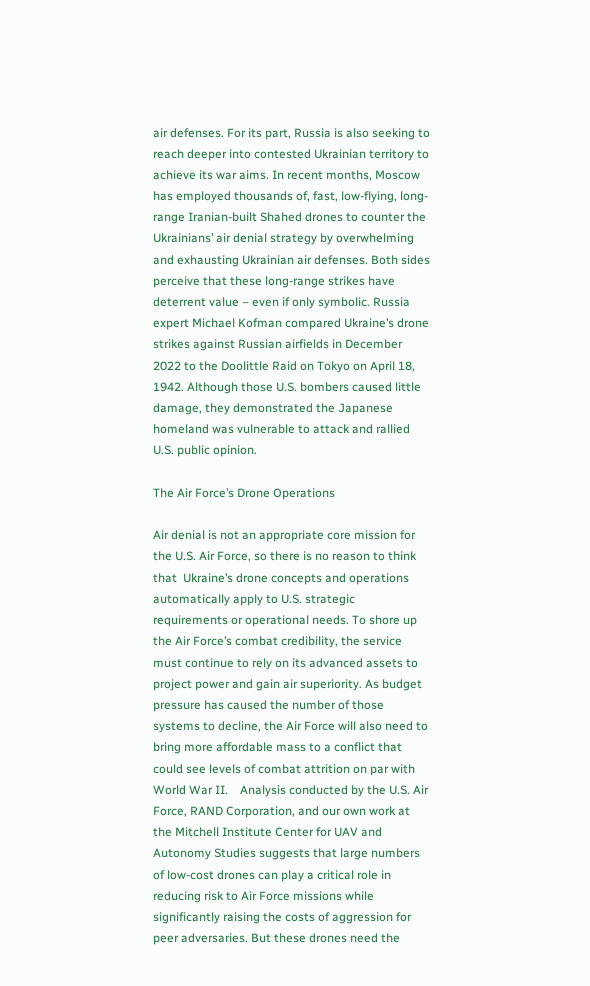air defenses. For its part, Russia is also seeking to reach deeper into contested Ukrainian territory to achieve its war aims. In recent months, Moscow has employed thousands of, fast, low-flying, long-range Iranian-built Shahed drones to counter the Ukrainians’ air denial strategy by overwhelming and exhausting Ukrainian air defenses. Both sides perceive that these long-range strikes have deterrent value – even if only symbolic. Russia expert Michael Kofman compared Ukraine’s drone strikes against Russian airfields in December 2022 to the Doolittle Raid on Tokyo on April 18, 1942. Although those U.S. bombers caused little damage, they demonstrated the Japanese homeland was vulnerable to attack and rallied U.S. public opinion.

The Air Force’s Drone Operations

Air denial is not an appropriate core mission for the U.S. Air Force, so there is no reason to think that  Ukraine’s drone concepts and operations automatically apply to U.S. strategic requirements or operational needs. To shore up the Air Force’s combat credibility, the service must continue to rely on its advanced assets to project power and gain air superiority. As budget pressure has caused the number of those systems to decline, the Air Force will also need to bring more affordable mass to a conflict that could see levels of combat attrition on par with World War II.    Analysis conducted by the U.S. Air Force, RAND Corporation, and our own work at the Mitchell Institute Center for UAV and Autonomy Studies suggests that large numbers of low-cost drones can play a critical role in reducing risk to Air Force missions while significantly raising the costs of aggression for peer adversaries. But these drones need the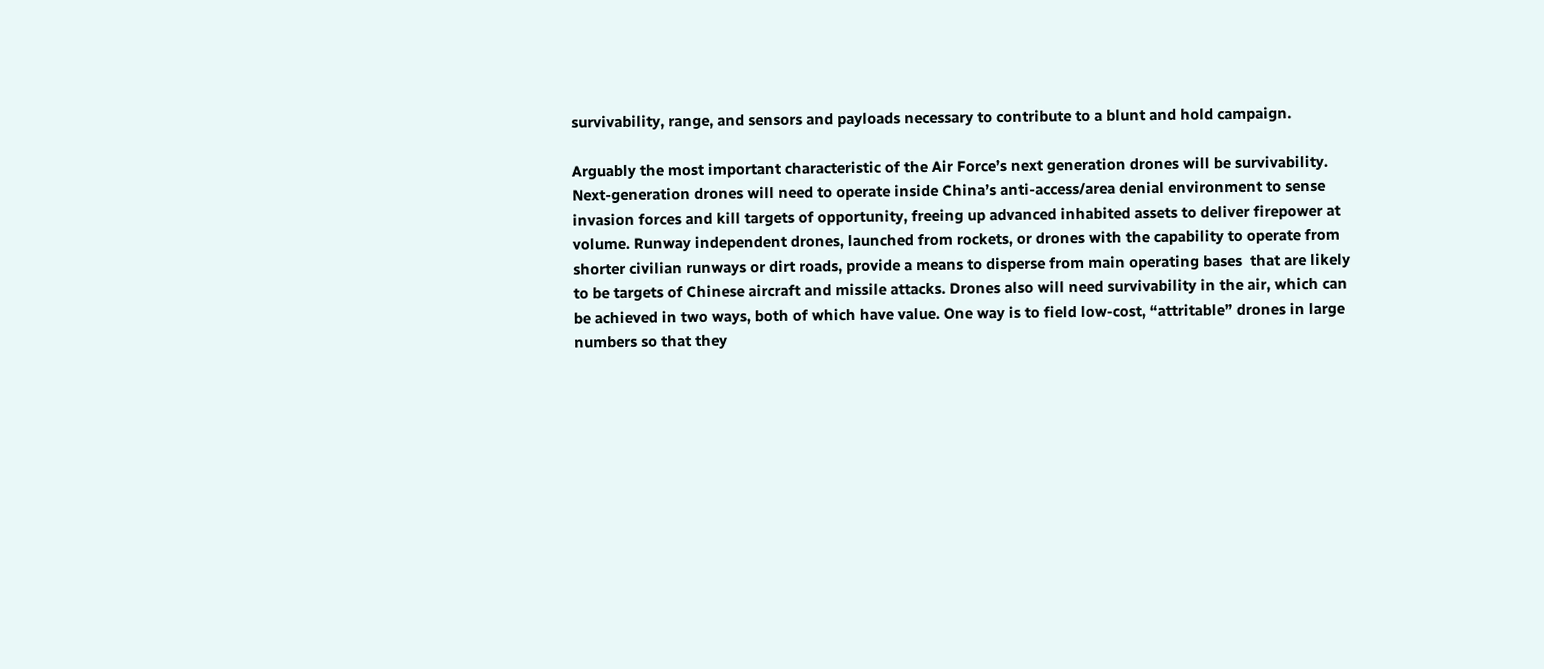survivability, range, and sensors and payloads necessary to contribute to a blunt and hold campaign.

Arguably the most important characteristic of the Air Force’s next generation drones will be survivability. Next-generation drones will need to operate inside China’s anti-access/area denial environment to sense invasion forces and kill targets of opportunity, freeing up advanced inhabited assets to deliver firepower at volume. Runway independent drones, launched from rockets, or drones with the capability to operate from shorter civilian runways or dirt roads, provide a means to disperse from main operating bases  that are likely to be targets of Chinese aircraft and missile attacks. Drones also will need survivability in the air, which can be achieved in two ways, both of which have value. One way is to field low-cost, “attritable” drones in large numbers so that they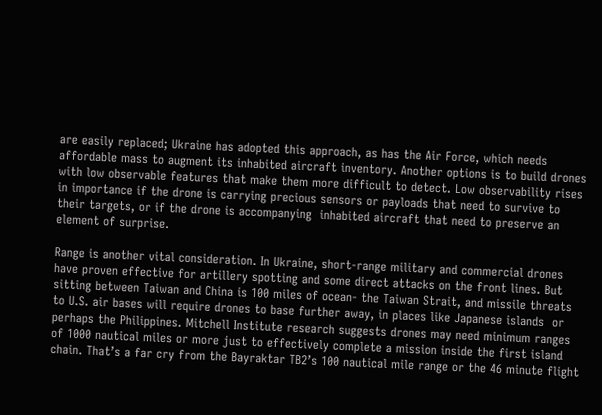are easily replaced; Ukraine has adopted this approach, as has the Air Force, which needs affordable mass to augment its inhabited aircraft inventory. Another options is to build drones with low observable features that make them more difficult to detect. Low observability rises in importance if the drone is carrying precious sensors or payloads that need to survive to their targets, or if the drone is accompanying  inhabited aircraft that need to preserve an element of surprise.

Range is another vital consideration. In Ukraine, short-range military and commercial drones  have proven effective for artillery spotting and some direct attacks on the front lines. But sitting between Taiwan and China is 100 miles of ocean- the Taiwan Strait, and missile threats to U.S. air bases will require drones to base further away, in places like Japanese islands  or perhaps the Philippines. Mitchell Institute research suggests drones may need minimum ranges of 1000 nautical miles or more just to effectively complete a mission inside the first island chain. That’s a far cry from the Bayraktar TB2’s 100 nautical mile range or the 46 minute flight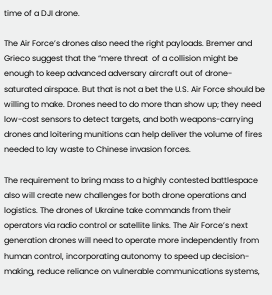time of a DJI drone.

The Air Force’s drones also need the right payloads. Bremer and Grieco suggest that the “mere threat  of a collision might be enough to keep advanced adversary aircraft out of drone-saturated airspace. But that is not a bet the U.S. Air Force should be willing to make. Drones need to do more than show up; they need low-cost sensors to detect targets, and both weapons-carrying drones and loitering munitions can help deliver the volume of fires needed to lay waste to Chinese invasion forces.

The requirement to bring mass to a highly contested battlespace also will create new challenges for both drone operations and logistics. The drones of Ukraine take commands from their operators via radio control or satellite links. The Air Force’s next generation drones will need to operate more independently from human control, incorporating autonomy to speed up decision-making, reduce reliance on vulnerable communications systems,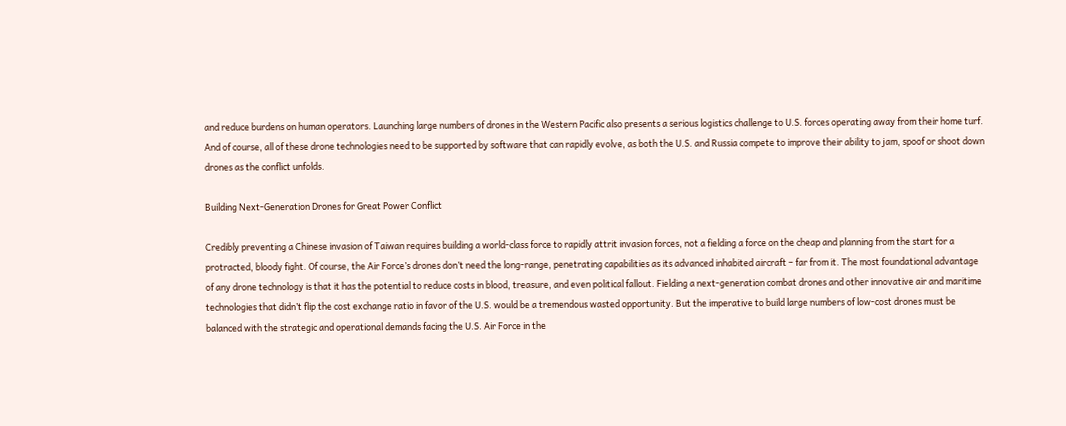and reduce burdens on human operators. Launching large numbers of drones in the Western Pacific also presents a serious logistics challenge to U.S. forces operating away from their home turf. And of course, all of these drone technologies need to be supported by software that can rapidly evolve, as both the U.S. and Russia compete to improve their ability to jam, spoof or shoot down drones as the conflict unfolds.

Building Next-Generation Drones for Great Power Conflict

Credibly preventing a Chinese invasion of Taiwan requires building a world-class force to rapidly attrit invasion forces, not a fielding a force on the cheap and planning from the start for a protracted, bloody fight. Of course, the Air Force’s drones don’t need the long-range, penetrating capabilities as its advanced inhabited aircraft – far from it. The most foundational advantage of any drone technology is that it has the potential to reduce costs in blood, treasure, and even political fallout. Fielding a next-generation combat drones and other innovative air and maritime technologies that didn’t flip the cost exchange ratio in favor of the U.S. would be a tremendous wasted opportunity. But the imperative to build large numbers of low-cost drones must be balanced with the strategic and operational demands facing the U.S. Air Force in the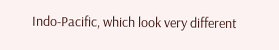Indo-Pacific, which look very different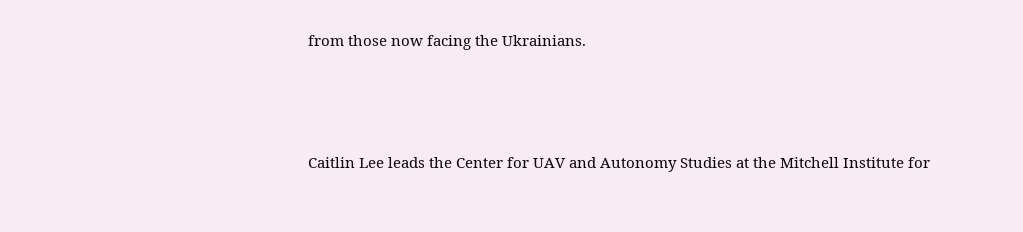from those now facing the Ukrainians.




Caitlin Lee leads the Center for UAV and Autonomy Studies at the Mitchell Institute for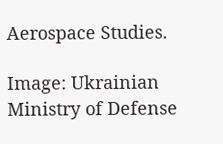Aerospace Studies.

Image: Ukrainian Ministry of Defense